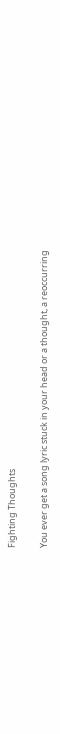Fighting Thoughts

You ever get a song lyric stuck in your head or a thought, a reoccurring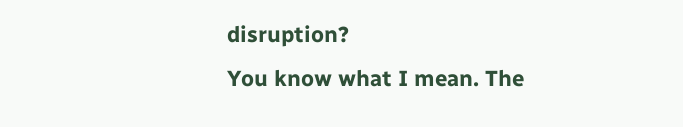disruption?
You know what I mean. The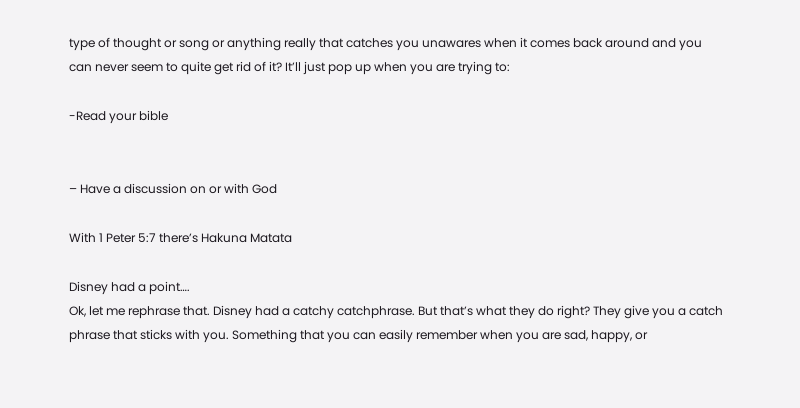type of thought or song or anything really that catches you unawares when it comes back around and you can never seem to quite get rid of it? It’ll just pop up when you are trying to:

-Read your bible


– Have a discussion on or with God

With 1 Peter 5:7 there’s Hakuna Matata

Disney had a point….
Ok, let me rephrase that. Disney had a catchy catchphrase. But that’s what they do right? They give you a catch phrase that sticks with you. Something that you can easily remember when you are sad, happy, or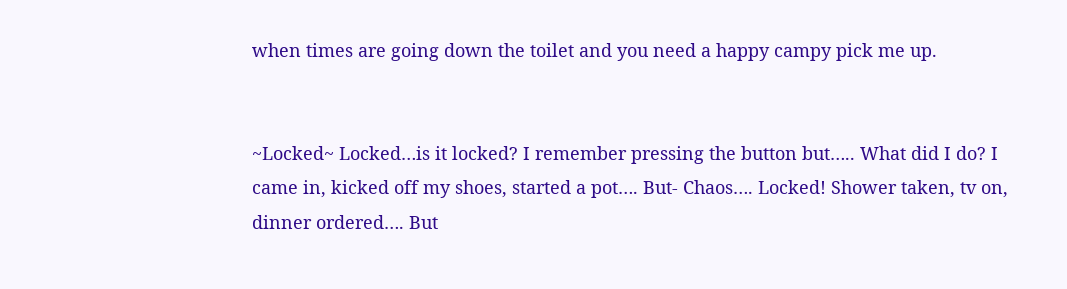when times are going down the toilet and you need a happy campy pick me up.


~Locked~ Locked…is it locked? I remember pressing the button but….. What did I do? I came in, kicked off my shoes, started a pot…. But- Chaos…. Locked! Shower taken, tv on, dinner ordered…. But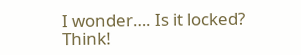I wonder…. Is it locked? Think!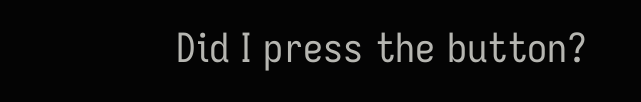Did I press the button?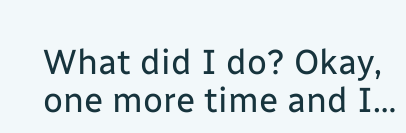What did I do? Okay, one more time and I…